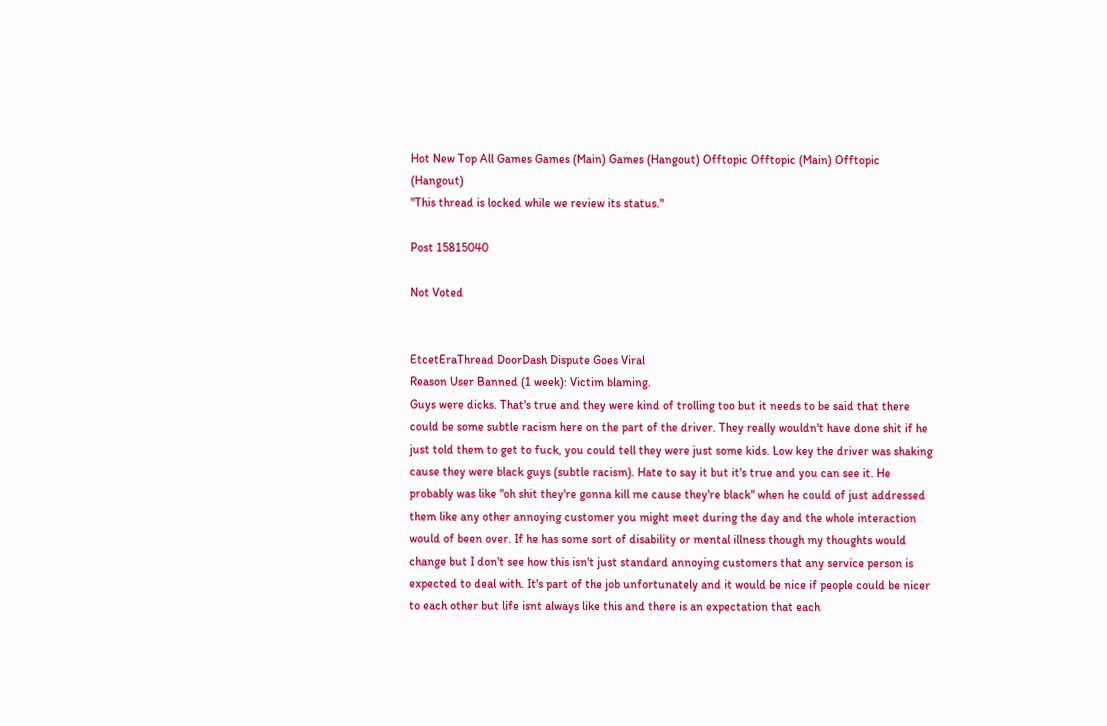Hot New Top All Games Games (Main) Games (Hangout) Offtopic Offtopic (Main) Offtopic (Hangout)
"This thread is locked while we review its status."

Post 15815040

Not Voted


EtcetEraThread DoorDash Dispute Goes Viral
Reason User Banned (1 week): Victim blaming.
Guys were dicks. That's true and they were kind of trolling too but it needs to be said that there could be some subtle racism here on the part of the driver. They really wouldn't have done shit if he just told them to get to fuck, you could tell they were just some kids. Low key the driver was shaking cause they were black guys (subtle racism). Hate to say it but it's true and you can see it. He probably was like "oh shit they're gonna kill me cause they're black" when he could of just addressed them like any other annoying customer you might meet during the day and the whole interaction would of been over. If he has some sort of disability or mental illness though my thoughts would change but I don't see how this isn't just standard annoying customers that any service person is expected to deal with. It's part of the job unfortunately and it would be nice if people could be nicer to each other but life isnt always like this and there is an expectation that each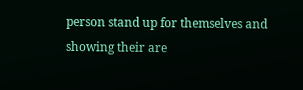person stand up for themselves and showing their are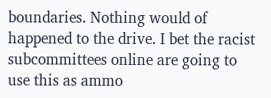boundaries. Nothing would of happened to the drive. I bet the racist subcommittees online are going to use this as ammo